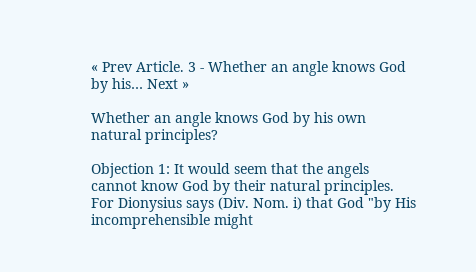« Prev Article. 3 - Whether an angle knows God by his… Next »

Whether an angle knows God by his own natural principles?

Objection 1: It would seem that the angels cannot know God by their natural principles. For Dionysius says (Div. Nom. i) that God "by His incomprehensible might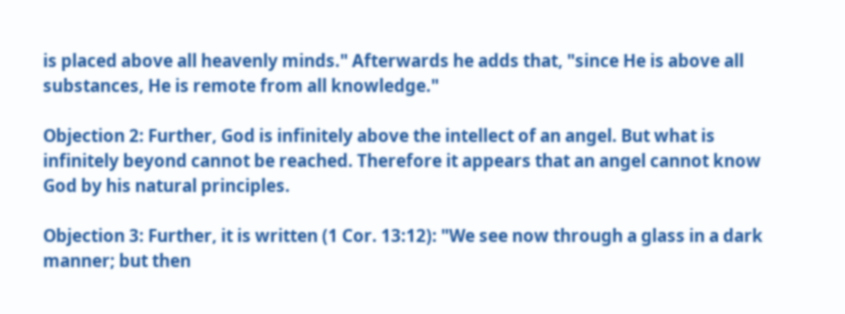is placed above all heavenly minds." Afterwards he adds that, "since He is above all substances, He is remote from all knowledge."

Objection 2: Further, God is infinitely above the intellect of an angel. But what is infinitely beyond cannot be reached. Therefore it appears that an angel cannot know God by his natural principles.

Objection 3: Further, it is written (1 Cor. 13:12): "We see now through a glass in a dark manner; but then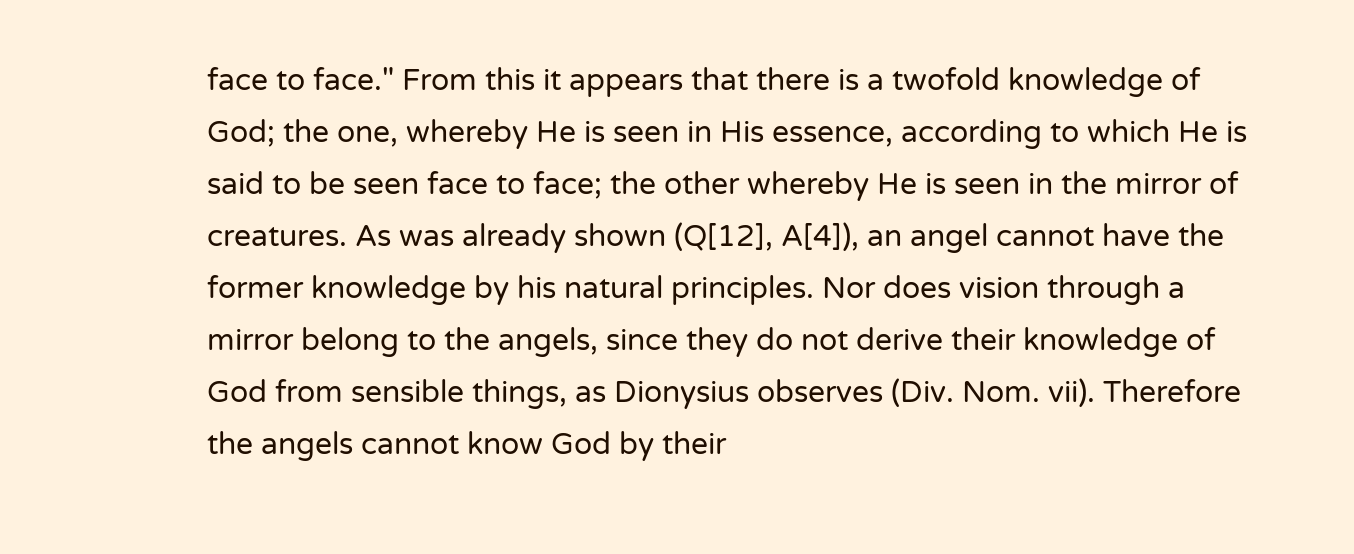face to face." From this it appears that there is a twofold knowledge of God; the one, whereby He is seen in His essence, according to which He is said to be seen face to face; the other whereby He is seen in the mirror of creatures. As was already shown (Q[12], A[4]), an angel cannot have the former knowledge by his natural principles. Nor does vision through a mirror belong to the angels, since they do not derive their knowledge of God from sensible things, as Dionysius observes (Div. Nom. vii). Therefore the angels cannot know God by their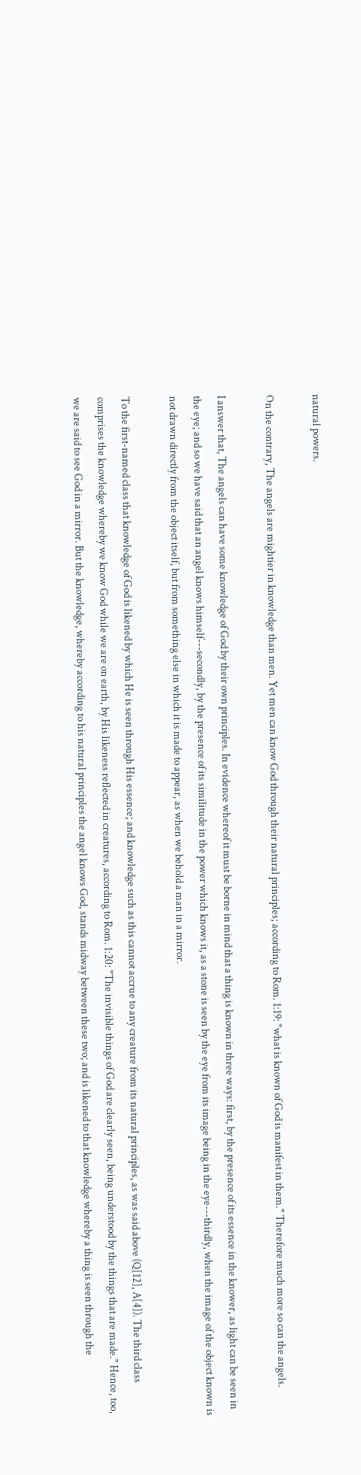natural powers.

On the contrary, The angels are mightier in knowledge than men. Yet men can know God through their natural principles; according to Rom. 1:19: "what is known of God is manifest in them." Therefore much more so can the angels.

I answer that, The angels can have some knowledge of God by their own principles. In evidence whereof it must be borne in mind that a thing is known in three ways: first, by the presence of its essence in the knower, as light can be seen in the eye; and so we have said that an angel knows himself---secondly, by the presence of its similitude in the power which knows it, as a stone is seen by the eye from its image being in the eye---thirdly, when the image of the object known is not drawn directly from the object itself, but from something else in which it is made to appear, as when we behold a man in a mirror.

To the first-named class that knowledge of God is likened by which He is seen through His essence; and knowledge such as this cannot accrue to any creature from its natural principles, as was said above (Q[12], A[4]). The third class comprises the knowledge whereby we know God while we are on earth, by His likeness reflected in creatures, according to Rom. 1:20: "The invisible things of God are clearly seen, being understood by the things that are made." Hence, too, we are said to see God in a mirror. But the knowledge, whereby according to his natural principles the angel knows God, stands midway between these two; and is likened to that knowledge whereby a thing is seen through the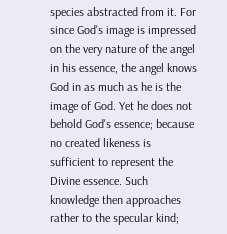species abstracted from it. For since God's image is impressed on the very nature of the angel in his essence, the angel knows God in as much as he is the image of God. Yet he does not behold God's essence; because no created likeness is sufficient to represent the Divine essence. Such knowledge then approaches rather to the specular kind;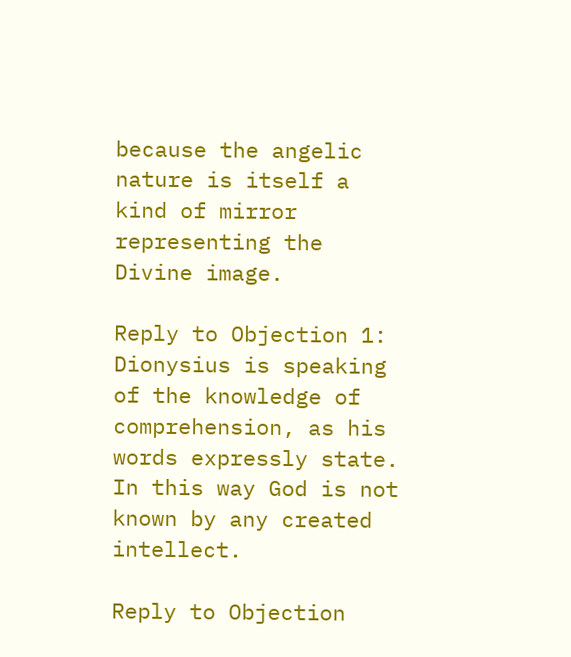because the angelic nature is itself a kind of mirror representing the Divine image.

Reply to Objection 1: Dionysius is speaking of the knowledge of comprehension, as his words expressly state. In this way God is not known by any created intellect.

Reply to Objection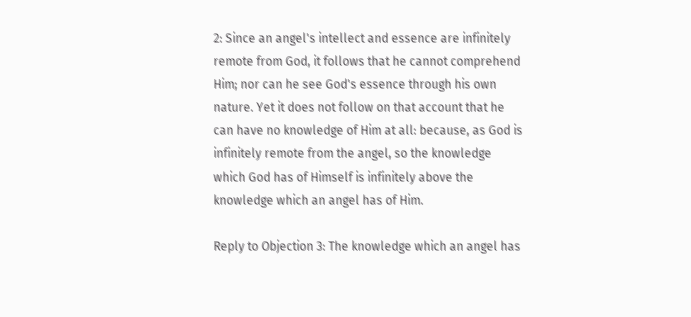2: Since an angel's intellect and essence are infinitely remote from God, it follows that he cannot comprehend Him; nor can he see God's essence through his own nature. Yet it does not follow on that account that he can have no knowledge of Him at all: because, as God is infinitely remote from the angel, so the knowledge which God has of Himself is infinitely above the knowledge which an angel has of Him.

Reply to Objection 3: The knowledge which an angel has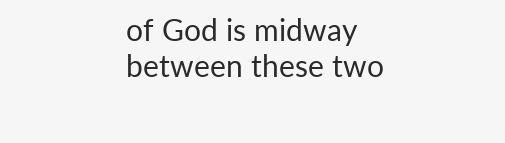of God is midway between these two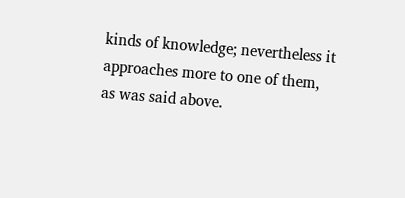kinds of knowledge; nevertheless it approaches more to one of them, as was said above.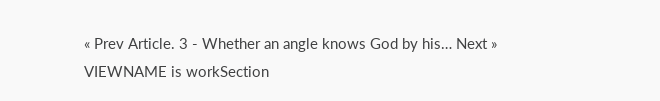« Prev Article. 3 - Whether an angle knows God by his… Next »
VIEWNAME is workSection